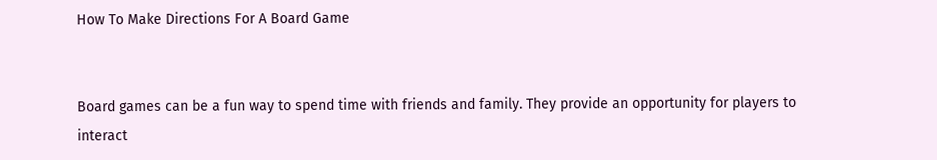How To Make Directions For A Board Game


Board games can be a fun way to spend time with friends and family. They provide an opportunity for players to interact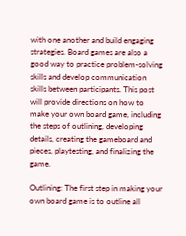with one another and build engaging strategies. Board games are also a good way to practice problem-solving skills and develop communication skills between participants. This post will provide directions on how to make your own board game, including the steps of outlining, developing details, creating the gameboard and pieces, playtesting, and finalizing the game.

Outlining: The first step in making your own board game is to outline all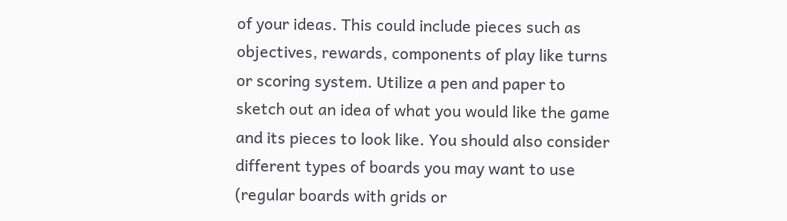of your ideas. This could include pieces such as objectives, rewards, components of play like turns or scoring system. Utilize a pen and paper to sketch out an idea of what you would like the game and its pieces to look like. You should also consider different types of boards you may want to use (regular boards with grids or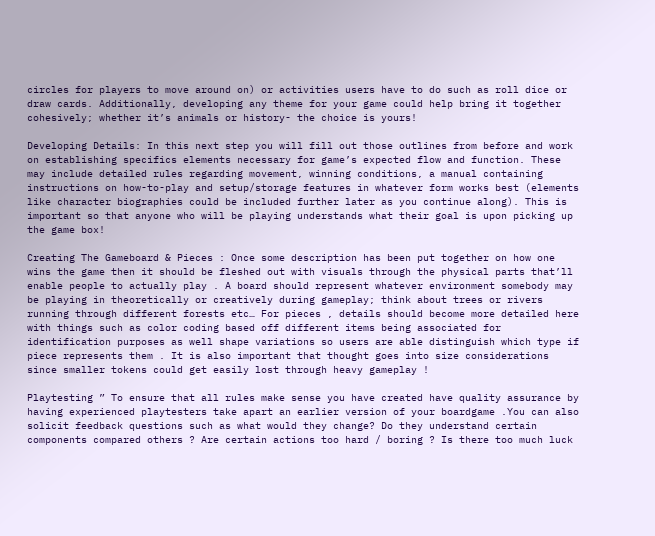circles for players to move around on) or activities users have to do such as roll dice or draw cards. Additionally, developing any theme for your game could help bring it together cohesively; whether it’s animals or history- the choice is yours!

Developing Details: In this next step you will fill out those outlines from before and work on establishing specifics elements necessary for game’s expected flow and function. These may include detailed rules regarding movement, winning conditions, a manual containing instructions on how-to-play and setup/storage features in whatever form works best (elements like character biographies could be included further later as you continue along). This is important so that anyone who will be playing understands what their goal is upon picking up the game box!

Creating The Gameboard & Pieces : Once some description has been put together on how one wins the game then it should be fleshed out with visuals through the physical parts that’ll enable people to actually play . A board should represent whatever environment somebody may be playing in theoretically or creatively during gameplay; think about trees or rivers running through different forests etc… For pieces , details should become more detailed here with things such as color coding based off different items being associated for identification purposes as well shape variations so users are able distinguish which type if piece represents them . It is also important that thought goes into size considerations since smaller tokens could get easily lost through heavy gameplay !

Playtesting ” To ensure that all rules make sense you have created have quality assurance by having experienced playtesters take apart an earlier version of your boardgame .You can also solicit feedback questions such as what would they change? Do they understand certain components compared others ? Are certain actions too hard / boring ? Is there too much luck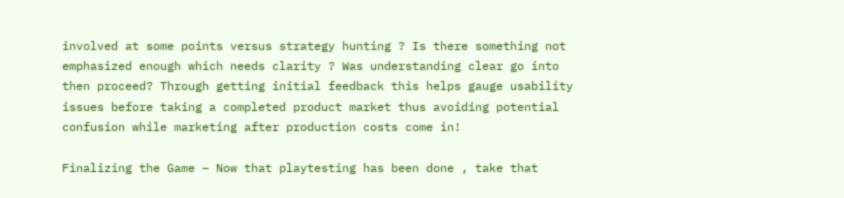involved at some points versus strategy hunting ? Is there something not emphasized enough which needs clarity ? Was understanding clear go into then proceed? Through getting initial feedback this helps gauge usability issues before taking a completed product market thus avoiding potential confusion while marketing after production costs come in!

Finalizing the Game – Now that playtesting has been done , take that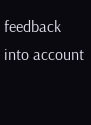feedback into account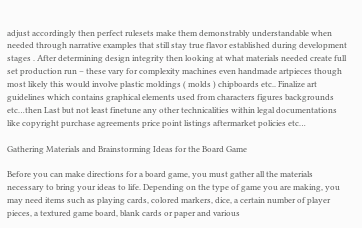adjust accordingly then perfect rulesets make them demonstrably understandable when needed through narrative examples that still stay true flavor established during development stages . After determining design integrity then looking at what materials needed create full set production run – these vary for complexity machines even handmade artpieces though most likely this would involve plastic moldings ( molds ) chipboards etc.. Finalize art guidelines which contains graphical elements used from characters figures backgrounds etc…then Last but not least finetune any other technicalities within legal documentations like copyright purchase agreements price point listings aftermarket policies etc…

Gathering Materials and Brainstorming Ideas for the Board Game

Before you can make directions for a board game, you must gather all the materials necessary to bring your ideas to life. Depending on the type of game you are making, you may need items such as playing cards, colored markers, dice, a certain number of player pieces, a textured game board, blank cards or paper and various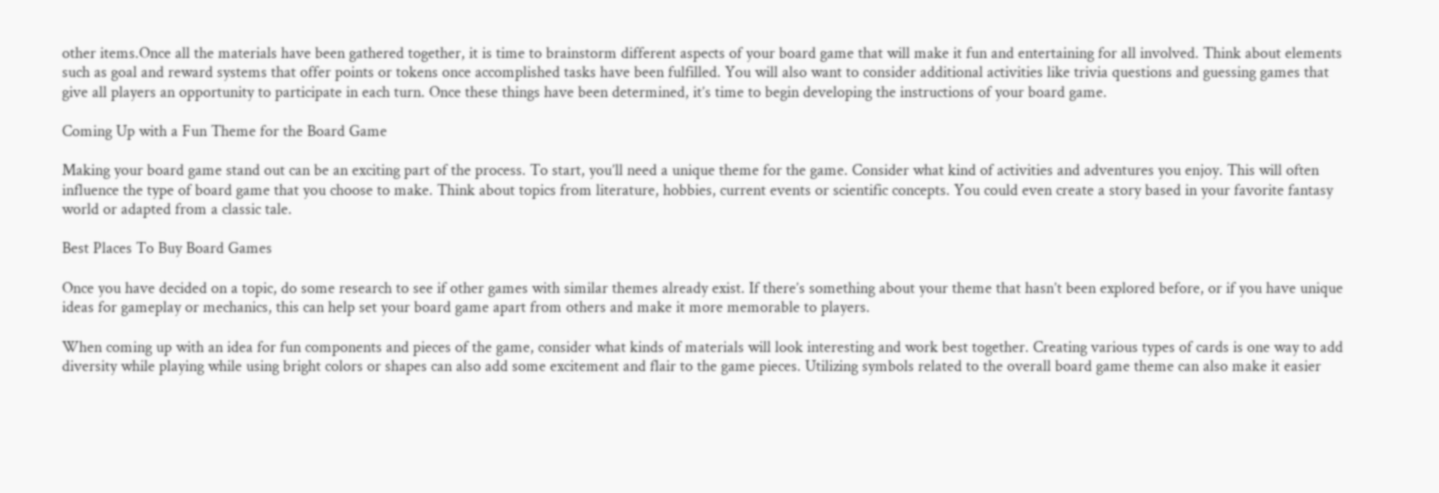other items.Once all the materials have been gathered together, it is time to brainstorm different aspects of your board game that will make it fun and entertaining for all involved. Think about elements such as goal and reward systems that offer points or tokens once accomplished tasks have been fulfilled. You will also want to consider additional activities like trivia questions and guessing games that give all players an opportunity to participate in each turn. Once these things have been determined, it’s time to begin developing the instructions of your board game.

Coming Up with a Fun Theme for the Board Game

Making your board game stand out can be an exciting part of the process. To start, you’ll need a unique theme for the game. Consider what kind of activities and adventures you enjoy. This will often influence the type of board game that you choose to make. Think about topics from literature, hobbies, current events or scientific concepts. You could even create a story based in your favorite fantasy world or adapted from a classic tale.

Best Places To Buy Board Games

Once you have decided on a topic, do some research to see if other games with similar themes already exist. If there’s something about your theme that hasn’t been explored before, or if you have unique ideas for gameplay or mechanics, this can help set your board game apart from others and make it more memorable to players.

When coming up with an idea for fun components and pieces of the game, consider what kinds of materials will look interesting and work best together. Creating various types of cards is one way to add diversity while playing while using bright colors or shapes can also add some excitement and flair to the game pieces. Utilizing symbols related to the overall board game theme can also make it easier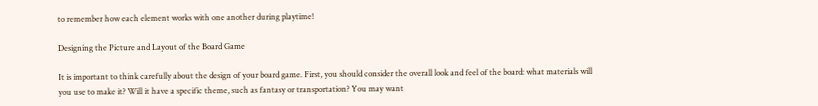to remember how each element works with one another during playtime!

Designing the Picture and Layout of the Board Game

It is important to think carefully about the design of your board game. First, you should consider the overall look and feel of the board: what materials will you use to make it? Will it have a specific theme, such as fantasy or transportation? You may want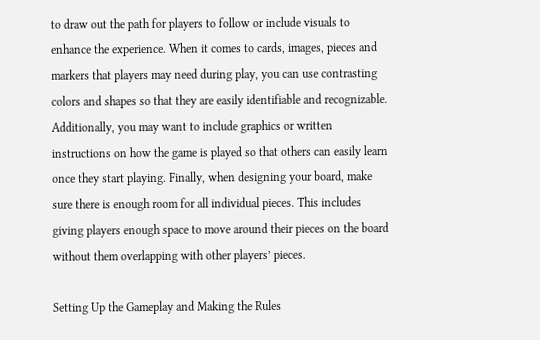to draw out the path for players to follow or include visuals to enhance the experience. When it comes to cards, images, pieces and markers that players may need during play, you can use contrasting colors and shapes so that they are easily identifiable and recognizable. Additionally, you may want to include graphics or written instructions on how the game is played so that others can easily learn once they start playing. Finally, when designing your board, make sure there is enough room for all individual pieces. This includes giving players enough space to move around their pieces on the board without them overlapping with other players’ pieces.

Setting Up the Gameplay and Making the Rules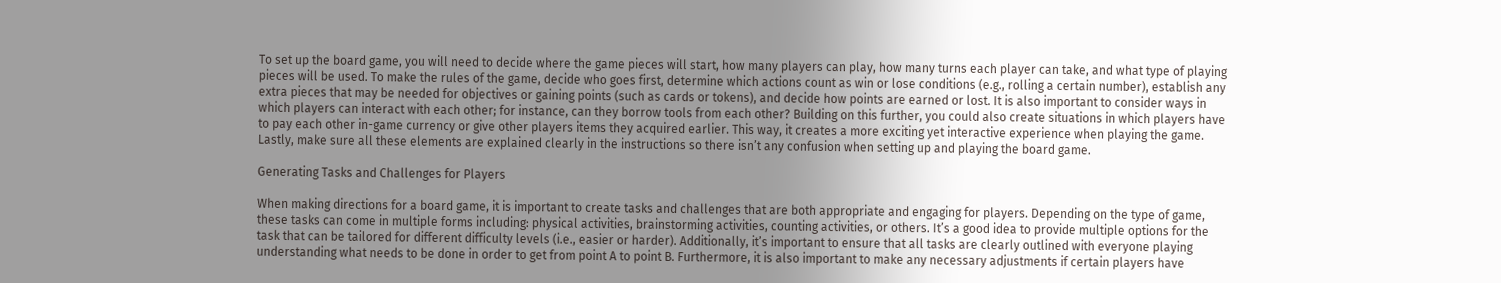To set up the board game, you will need to decide where the game pieces will start, how many players can play, how many turns each player can take, and what type of playing pieces will be used. To make the rules of the game, decide who goes first, determine which actions count as win or lose conditions (e.g., rolling a certain number), establish any extra pieces that may be needed for objectives or gaining points (such as cards or tokens), and decide how points are earned or lost. It is also important to consider ways in which players can interact with each other; for instance, can they borrow tools from each other? Building on this further, you could also create situations in which players have to pay each other in-game currency or give other players items they acquired earlier. This way, it creates a more exciting yet interactive experience when playing the game. Lastly, make sure all these elements are explained clearly in the instructions so there isn’t any confusion when setting up and playing the board game.

Generating Tasks and Challenges for Players

When making directions for a board game, it is important to create tasks and challenges that are both appropriate and engaging for players. Depending on the type of game, these tasks can come in multiple forms including: physical activities, brainstorming activities, counting activities, or others. It’s a good idea to provide multiple options for the task that can be tailored for different difficulty levels (i.e., easier or harder). Additionally, it’s important to ensure that all tasks are clearly outlined with everyone playing understanding what needs to be done in order to get from point A to point B. Furthermore, it is also important to make any necessary adjustments if certain players have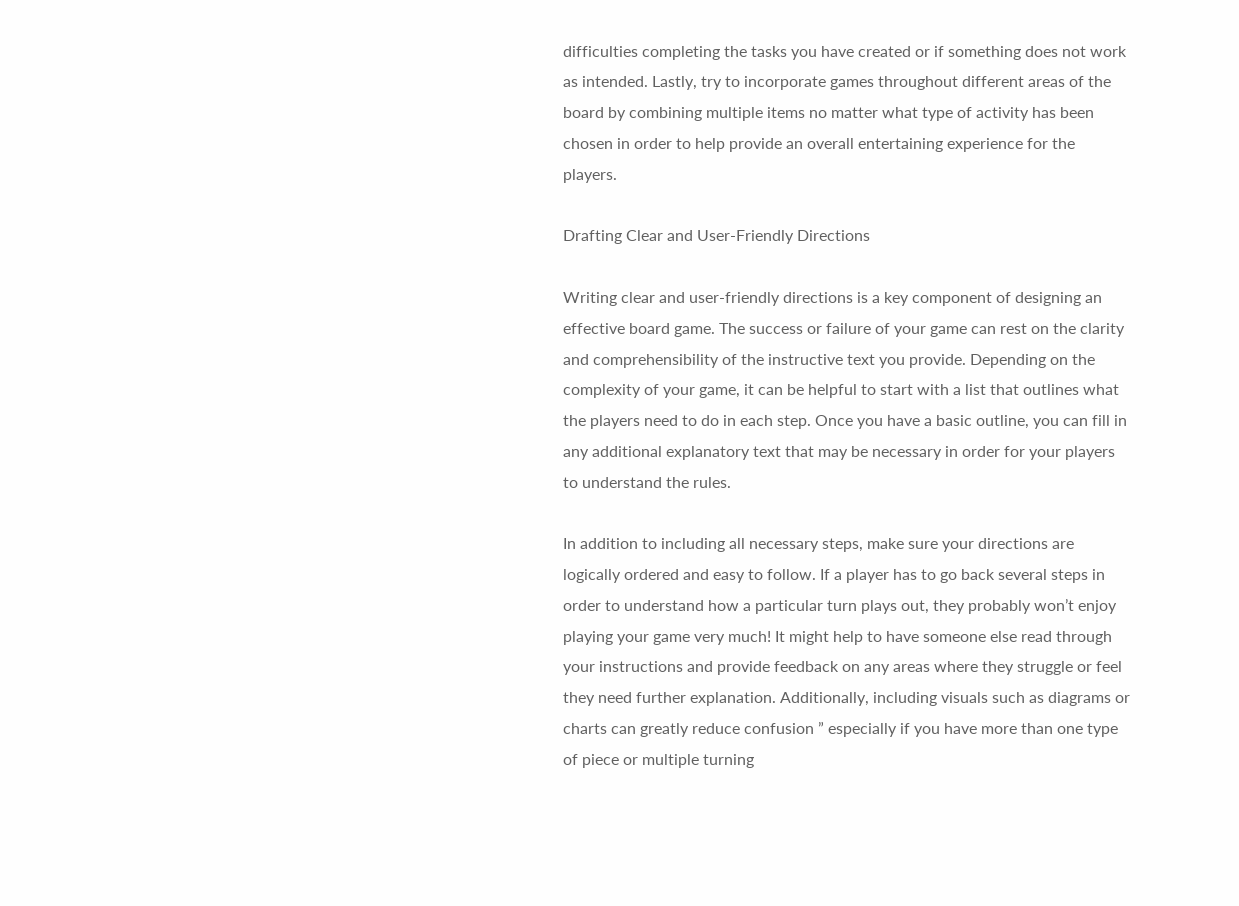difficulties completing the tasks you have created or if something does not work as intended. Lastly, try to incorporate games throughout different areas of the board by combining multiple items no matter what type of activity has been chosen in order to help provide an overall entertaining experience for the players.

Drafting Clear and User-Friendly Directions

Writing clear and user-friendly directions is a key component of designing an effective board game. The success or failure of your game can rest on the clarity and comprehensibility of the instructive text you provide. Depending on the complexity of your game, it can be helpful to start with a list that outlines what the players need to do in each step. Once you have a basic outline, you can fill in any additional explanatory text that may be necessary in order for your players to understand the rules.

In addition to including all necessary steps, make sure your directions are logically ordered and easy to follow. If a player has to go back several steps in order to understand how a particular turn plays out, they probably won’t enjoy playing your game very much! It might help to have someone else read through your instructions and provide feedback on any areas where they struggle or feel they need further explanation. Additionally, including visuals such as diagrams or charts can greatly reduce confusion ” especially if you have more than one type of piece or multiple turning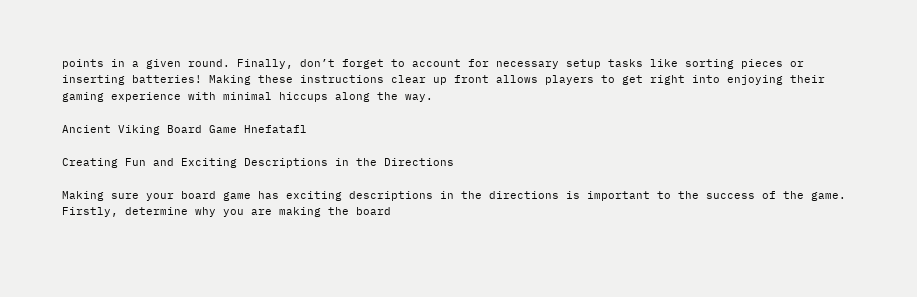points in a given round. Finally, don’t forget to account for necessary setup tasks like sorting pieces or inserting batteries! Making these instructions clear up front allows players to get right into enjoying their gaming experience with minimal hiccups along the way.

Ancient Viking Board Game Hnefatafl

Creating Fun and Exciting Descriptions in the Directions

Making sure your board game has exciting descriptions in the directions is important to the success of the game. Firstly, determine why you are making the board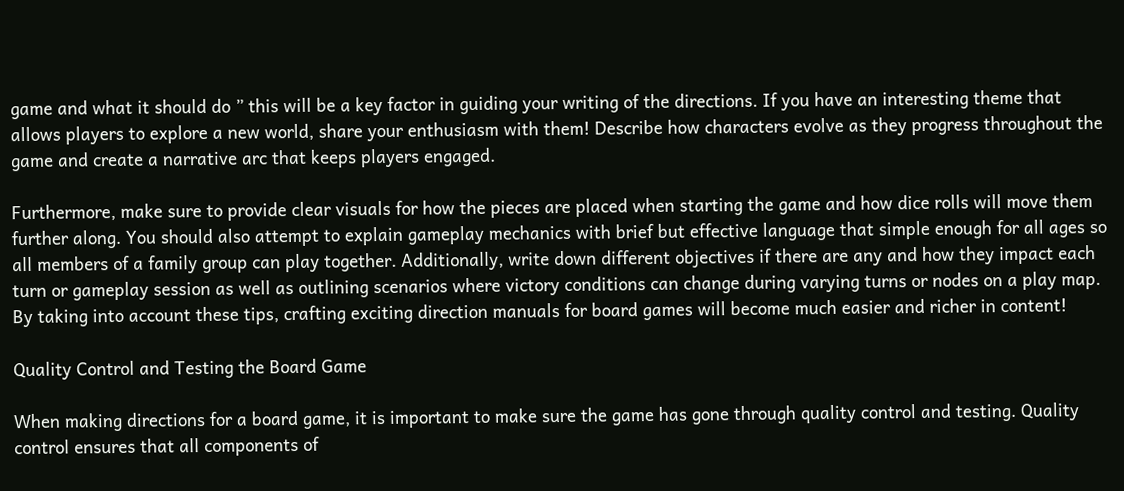game and what it should do ” this will be a key factor in guiding your writing of the directions. If you have an interesting theme that allows players to explore a new world, share your enthusiasm with them! Describe how characters evolve as they progress throughout the game and create a narrative arc that keeps players engaged.

Furthermore, make sure to provide clear visuals for how the pieces are placed when starting the game and how dice rolls will move them further along. You should also attempt to explain gameplay mechanics with brief but effective language that simple enough for all ages so all members of a family group can play together. Additionally, write down different objectives if there are any and how they impact each turn or gameplay session as well as outlining scenarios where victory conditions can change during varying turns or nodes on a play map. By taking into account these tips, crafting exciting direction manuals for board games will become much easier and richer in content!

Quality Control and Testing the Board Game

When making directions for a board game, it is important to make sure the game has gone through quality control and testing. Quality control ensures that all components of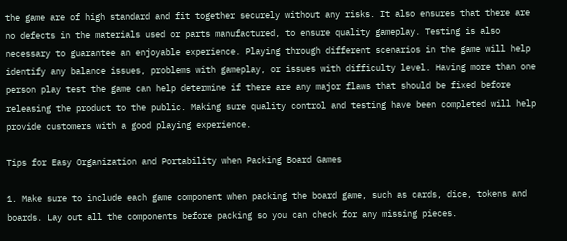the game are of high standard and fit together securely without any risks. It also ensures that there are no defects in the materials used or parts manufactured, to ensure quality gameplay. Testing is also necessary to guarantee an enjoyable experience. Playing through different scenarios in the game will help identify any balance issues, problems with gameplay, or issues with difficulty level. Having more than one person play test the game can help determine if there are any major flaws that should be fixed before releasing the product to the public. Making sure quality control and testing have been completed will help provide customers with a good playing experience.

Tips for Easy Organization and Portability when Packing Board Games

1. Make sure to include each game component when packing the board game, such as cards, dice, tokens and boards. Lay out all the components before packing so you can check for any missing pieces.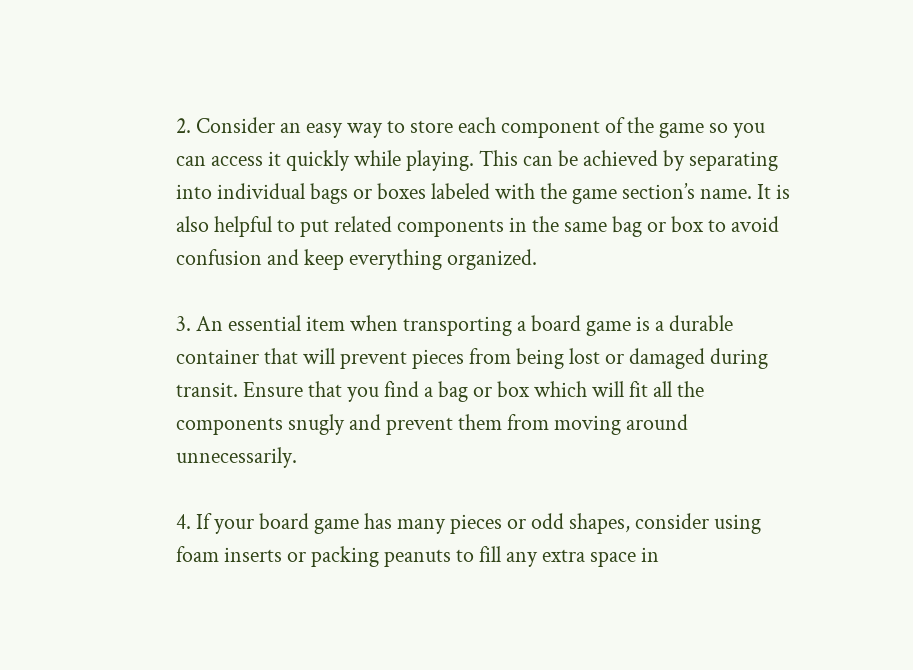2. Consider an easy way to store each component of the game so you can access it quickly while playing. This can be achieved by separating into individual bags or boxes labeled with the game section’s name. It is also helpful to put related components in the same bag or box to avoid confusion and keep everything organized.

3. An essential item when transporting a board game is a durable container that will prevent pieces from being lost or damaged during transit. Ensure that you find a bag or box which will fit all the components snugly and prevent them from moving around unnecessarily.

4. If your board game has many pieces or odd shapes, consider using foam inserts or packing peanuts to fill any extra space in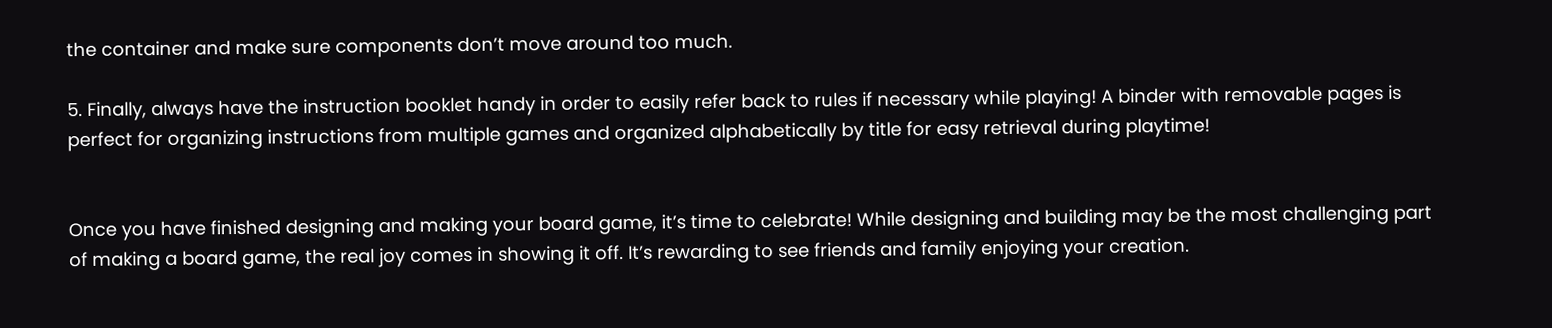the container and make sure components don’t move around too much.

5. Finally, always have the instruction booklet handy in order to easily refer back to rules if necessary while playing! A binder with removable pages is perfect for organizing instructions from multiple games and organized alphabetically by title for easy retrieval during playtime!


Once you have finished designing and making your board game, it’s time to celebrate! While designing and building may be the most challenging part of making a board game, the real joy comes in showing it off. It’s rewarding to see friends and family enjoying your creation.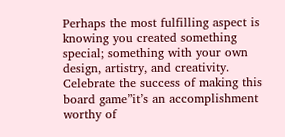Perhaps the most fulfilling aspect is knowing you created something special; something with your own design, artistry, and creativity. Celebrate the success of making this board game”it’s an accomplishment worthy of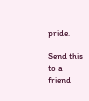pride.

Send this to a friend